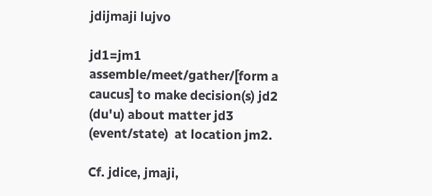jdijmaji lujvo

jd1=jm1 assemble/meet/gather/[form a caucus] to make decision(s) jd2 (du'u) about matter jd3 (event/state)  at location jm2.

Cf. jdice, jmaji,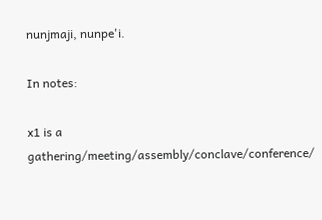nunjmaji, nunpe'i.

In notes:

x1 is a gathering/meeting/assembly/conclave/conference/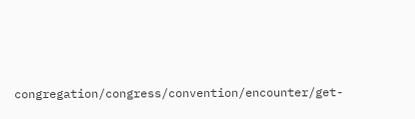congregation/congress/convention/encounter/get-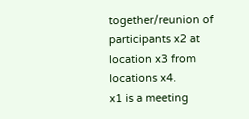together/reunion of participants x2 at location x3 from locations x4.
x1 is a meeting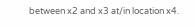between x2 and x3 at/in location x4.